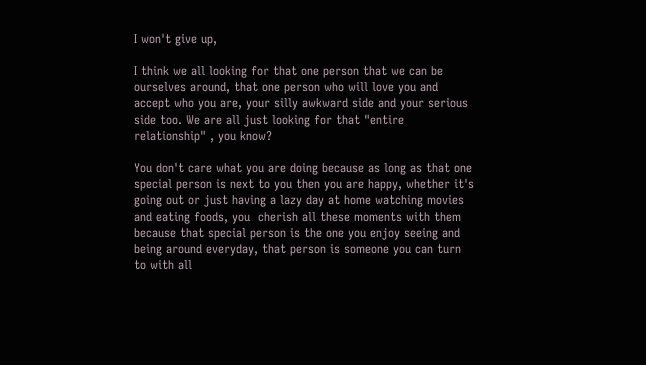I won't give up,

I think we all looking for that one person that we can be ourselves around, that one person who will love you and accept who you are, your silly awkward side and your serious side too. We are all just looking for that "entire relationship" , you know?

You don't care what you are doing because as long as that one special person is next to you then you are happy, whether it's going out or just having a lazy day at home watching movies and eating foods, you  cherish all these moments with them because that special person is the one you enjoy seeing and being around everyday, that person is someone you can turn to with all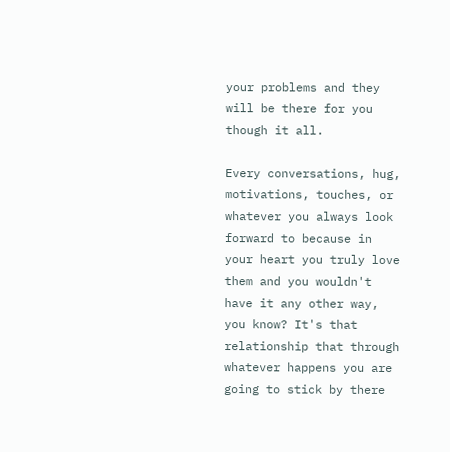your problems and they will be there for you though it all.

Every conversations, hug, motivations, touches, or whatever you always look forward to because in your heart you truly love them and you wouldn't have it any other way, you know? It's that relationship that through whatever happens you are going to stick by there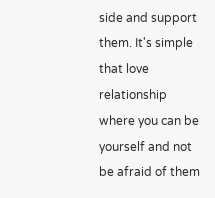side and support them. It's simple that love relationship where you can be yourself and not be afraid of them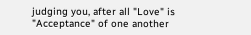judging you, after all "Love" is "Acceptance" of one another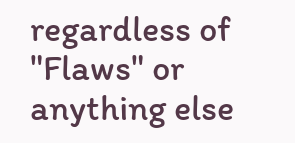regardless of "Flaws" or anything else